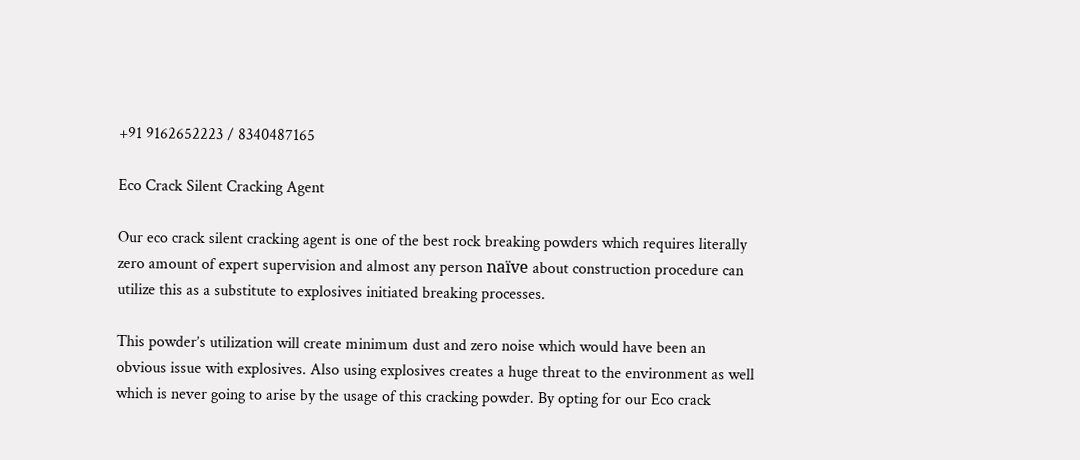+91 9162652223 / 8340487165

Eco Crack Silent Cracking Agent

Our eco crack silent cracking agent is one of the best rock breaking powders which requires literally zero amount of expert supervision and almost any person naïve about construction procedure can utilize this as a substitute to explosives initiated breaking processes.

This powder’s utilization will create minimum dust and zero noise which would have been an obvious issue with explosives. Also using explosives creates a huge threat to the environment as well which is never going to arise by the usage of this cracking powder. By opting for our Eco crack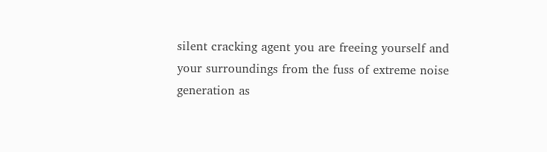silent cracking agent you are freeing yourself and your surroundings from the fuss of extreme noise generation as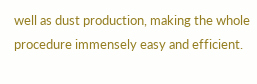well as dust production, making the whole procedure immensely easy and efficient.